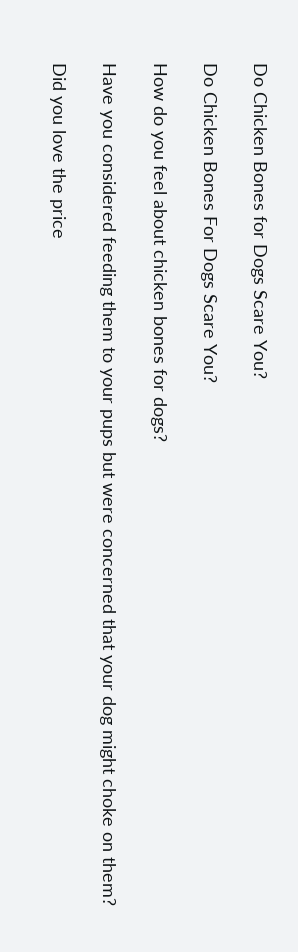Do Chicken Bones for Dogs Scare You?

Do Chicken Bones For Dogs Scare You?

How do you feel about chicken bones for dogs?

Have you considered feeding them to your pups but were concerned that your dog might choke on them?

Did you love the price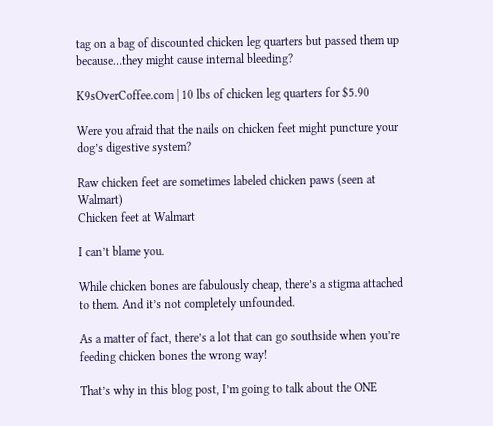tag on a bag of discounted chicken leg quarters but passed them up because…they might cause internal bleeding?

K9sOverCoffee.com | 10 lbs of chicken leg quarters for $5.90

Were you afraid that the nails on chicken feet might puncture your dog’s digestive system?

Raw chicken feet are sometimes labeled chicken paws (seen at Walmart)
Chicken feet at Walmart

I can’t blame you.

While chicken bones are fabulously cheap, there’s a stigma attached to them. And it’s not completely unfounded.

As a matter of fact, there’s a lot that can go southside when you’re feeding chicken bones the wrong way!

That’s why in this blog post, I’m going to talk about the ONE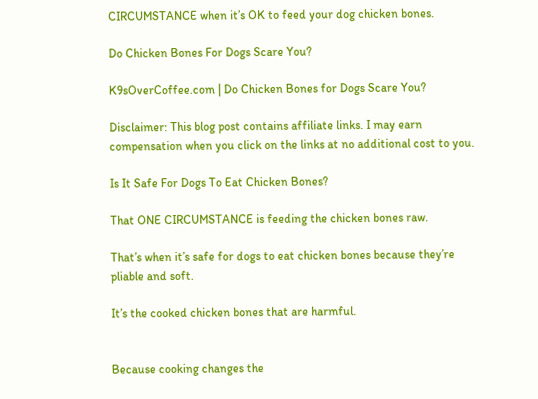CIRCUMSTANCE when it’s OK to feed your dog chicken bones.

Do Chicken Bones For Dogs Scare You?

K9sOverCoffee.com | Do Chicken Bones for Dogs Scare You?

Disclaimer: This blog post contains affiliate links. I may earn compensation when you click on the links at no additional cost to you.

Is It Safe For Dogs To Eat Chicken Bones?

That ONE CIRCUMSTANCE is feeding the chicken bones raw.

That’s when it’s safe for dogs to eat chicken bones because they’re pliable and soft.

It’s the cooked chicken bones that are harmful.


Because cooking changes the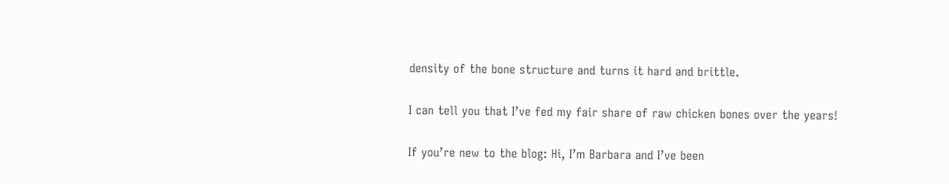density of the bone structure and turns it hard and brittle.

I can tell you that I’ve fed my fair share of raw chicken bones over the years!

If you’re new to the blog: Hi, I’m Barbara and I’ve been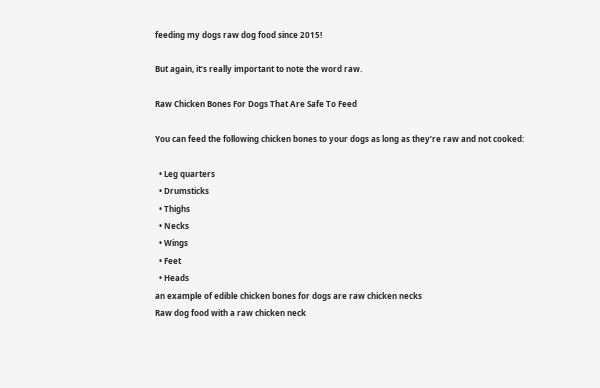feeding my dogs raw dog food since 2015!

But again, it’s really important to note the word raw.

Raw Chicken Bones For Dogs That Are Safe To Feed

You can feed the following chicken bones to your dogs as long as they’re raw and not cooked:

  • Leg quarters
  • Drumsticks
  • Thighs
  • Necks
  • Wings
  • Feet
  • Heads
an example of edible chicken bones for dogs are raw chicken necks
Raw dog food with a raw chicken neck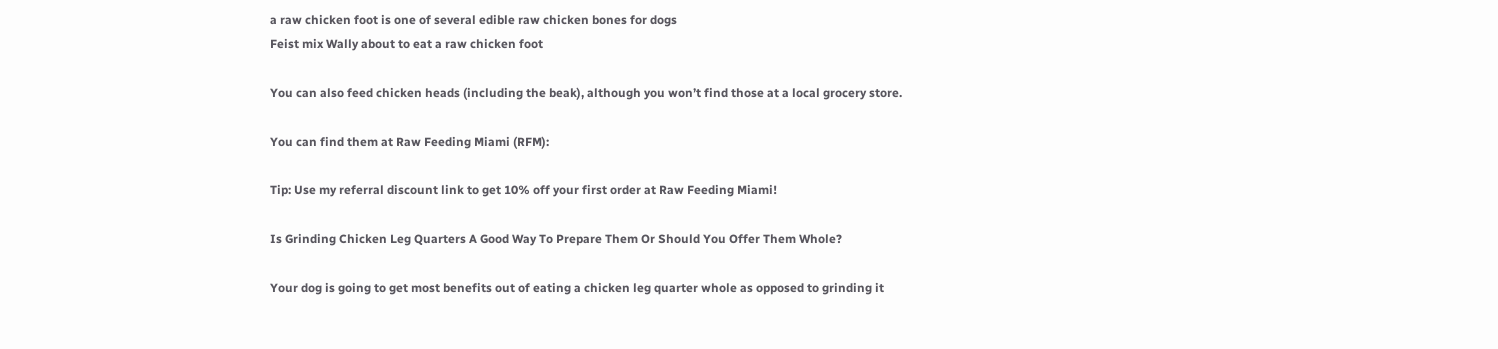a raw chicken foot is one of several edible raw chicken bones for dogs
Feist mix Wally about to eat a raw chicken foot

You can also feed chicken heads (including the beak), although you won’t find those at a local grocery store.

You can find them at Raw Feeding Miami (RFM):

Tip: Use my referral discount link to get 10% off your first order at Raw Feeding Miami!

Is Grinding Chicken Leg Quarters A Good Way To Prepare Them Or Should You Offer Them Whole?

Your dog is going to get most benefits out of eating a chicken leg quarter whole as opposed to grinding it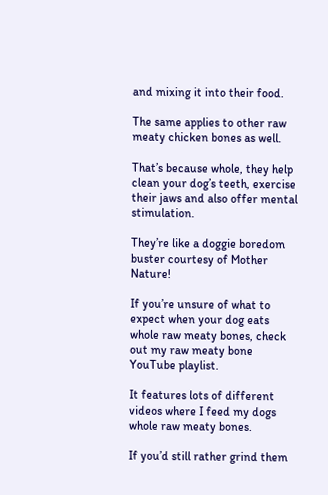and mixing it into their food.

The same applies to other raw meaty chicken bones as well.

That’s because whole, they help clean your dog’s teeth, exercise their jaws and also offer mental stimulation.

They’re like a doggie boredom buster courtesy of Mother Nature!

If you’re unsure of what to expect when your dog eats whole raw meaty bones, check out my raw meaty bone YouTube playlist.

It features lots of different videos where I feed my dogs whole raw meaty bones.

If you’d still rather grind them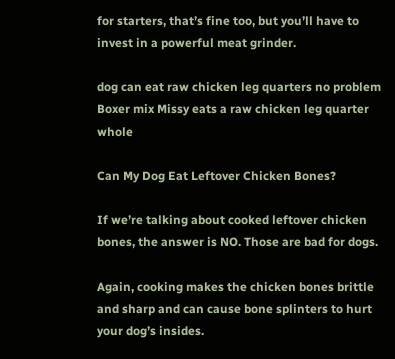for starters, that’s fine too, but you’ll have to invest in a powerful meat grinder.

dog can eat raw chicken leg quarters no problem
Boxer mix Missy eats a raw chicken leg quarter whole

Can My Dog Eat Leftover Chicken Bones?

If we’re talking about cooked leftover chicken bones, the answer is NO. Those are bad for dogs.

Again, cooking makes the chicken bones brittle and sharp and can cause bone splinters to hurt your dog’s insides.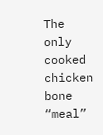The only cooked chicken bone “meal”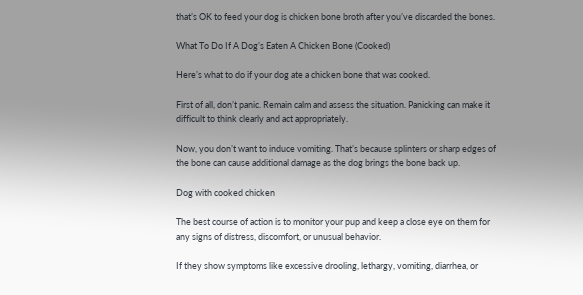that’s OK to feed your dog is chicken bone broth after you’ve discarded the bones.

What To Do If A Dog’s Eaten A Chicken Bone (Cooked)

Here’s what to do if your dog ate a chicken bone that was cooked.

First of all, don’t panic. Remain calm and assess the situation. Panicking can make it difficult to think clearly and act appropriately.

Now, you don’t want to induce vomiting. That’s because splinters or sharp edges of the bone can cause additional damage as the dog brings the bone back up.

Dog with cooked chicken

The best course of action is to monitor your pup and keep a close eye on them for any signs of distress, discomfort, or unusual behavior.

If they show symptoms like excessive drooling, lethargy, vomiting, diarrhea, or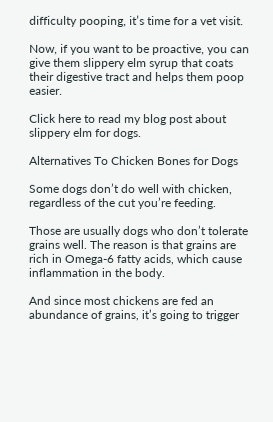difficulty pooping, it’s time for a vet visit.

Now, if you want to be proactive, you can give them slippery elm syrup that coats their digestive tract and helps them poop easier.

Click here to read my blog post about slippery elm for dogs.

Alternatives To Chicken Bones for Dogs

Some dogs don’t do well with chicken, regardless of the cut you’re feeding.

Those are usually dogs who don’t tolerate grains well. The reason is that grains are rich in Omega-6 fatty acids, which cause inflammation in the body.

And since most chickens are fed an abundance of grains, it’s going to trigger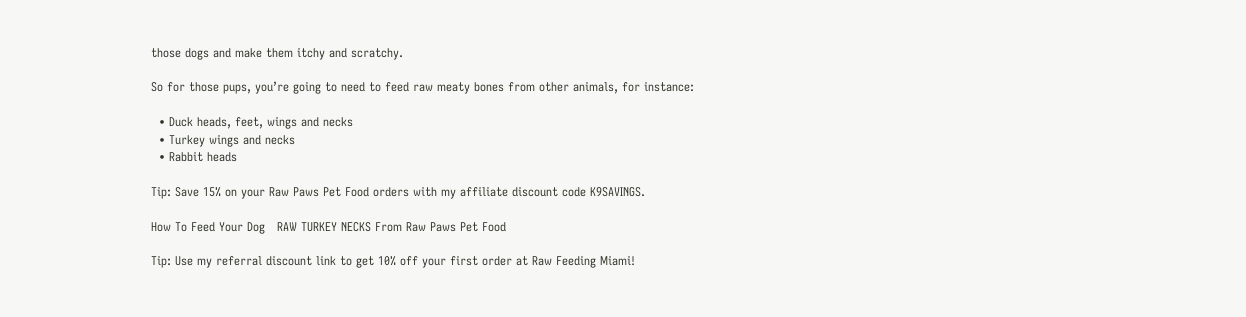those dogs and make them itchy and scratchy.

So for those pups, you’re going to need to feed raw meaty bones from other animals, for instance:

  • Duck heads, feet, wings and necks
  • Turkey wings and necks
  • Rabbit heads

Tip: Save 15% on your Raw Paws Pet Food orders with my affiliate discount code K9SAVINGS.

How To Feed Your Dog   RAW TURKEY NECKS From Raw Paws Pet Food

Tip: Use my referral discount link to get 10% off your first order at Raw Feeding Miami!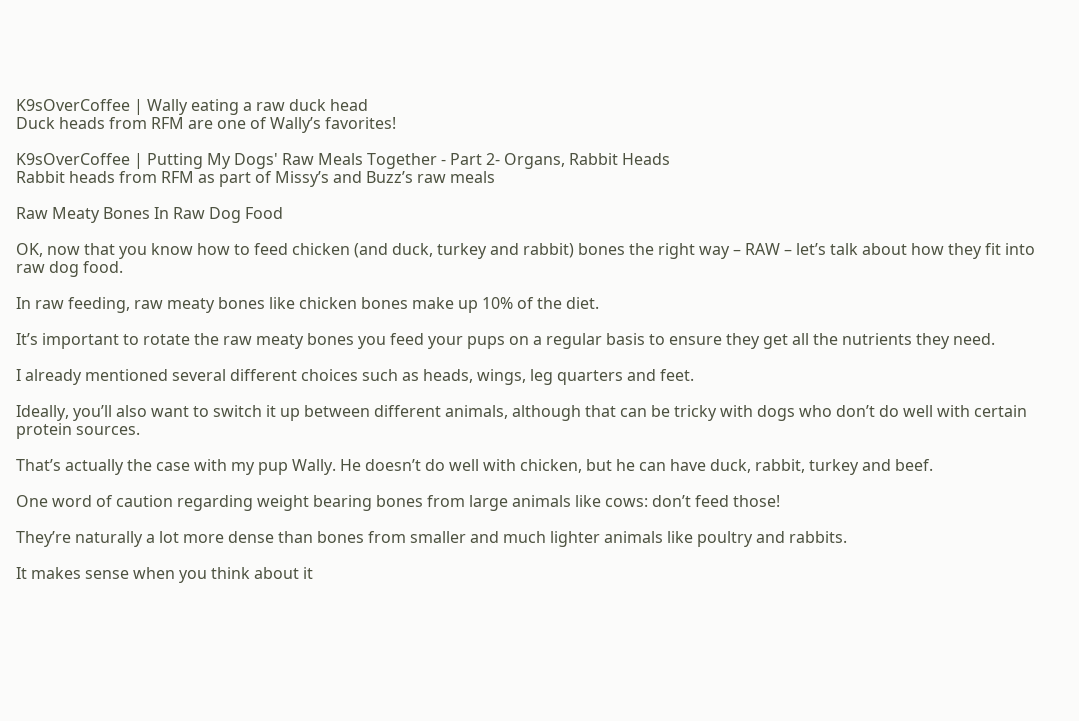K9sOverCoffee | Wally eating a raw duck head
Duck heads from RFM are one of Wally’s favorites!

K9sOverCoffee | Putting My Dogs' Raw Meals Together - Part 2- Organs, Rabbit Heads
Rabbit heads from RFM as part of Missy’s and Buzz’s raw meals

Raw Meaty Bones In Raw Dog Food

OK, now that you know how to feed chicken (and duck, turkey and rabbit) bones the right way – RAW – let’s talk about how they fit into raw dog food.

In raw feeding, raw meaty bones like chicken bones make up 10% of the diet.

It’s important to rotate the raw meaty bones you feed your pups on a regular basis to ensure they get all the nutrients they need.

I already mentioned several different choices such as heads, wings, leg quarters and feet.

Ideally, you’ll also want to switch it up between different animals, although that can be tricky with dogs who don’t do well with certain protein sources.

That’s actually the case with my pup Wally. He doesn’t do well with chicken, but he can have duck, rabbit, turkey and beef.

One word of caution regarding weight bearing bones from large animals like cows: don’t feed those!

They’re naturally a lot more dense than bones from smaller and much lighter animals like poultry and rabbits.

It makes sense when you think about it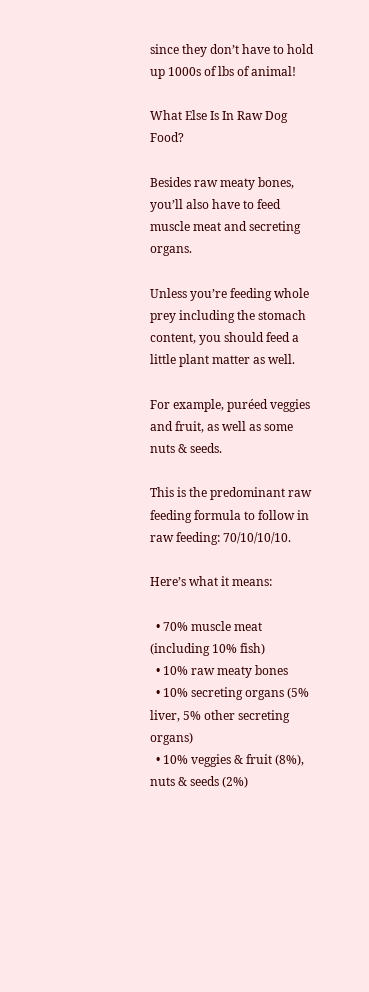since they don’t have to hold up 1000s of lbs of animal!

What Else Is In Raw Dog Food?

Besides raw meaty bones, you’ll also have to feed muscle meat and secreting organs.

Unless you’re feeding whole prey including the stomach content, you should feed a little plant matter as well.

For example, puréed veggies and fruit, as well as some nuts & seeds.

This is the predominant raw feeding formula to follow in raw feeding: 70/10/10/10.

Here’s what it means:

  • 70% muscle meat (including 10% fish)
  • 10% raw meaty bones
  • 10% secreting organs (5% liver, 5% other secreting organs)
  • 10% veggies & fruit (8%), nuts & seeds (2%)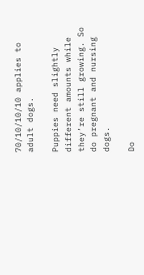70/10/10/10 applies to adult dogs.

Puppies need slightly different amounts while they’re still growing. So do pregnant and nursing dogs.

Do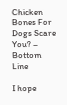Chicken Bones For Dogs Scare You? – Bottom Line

I hope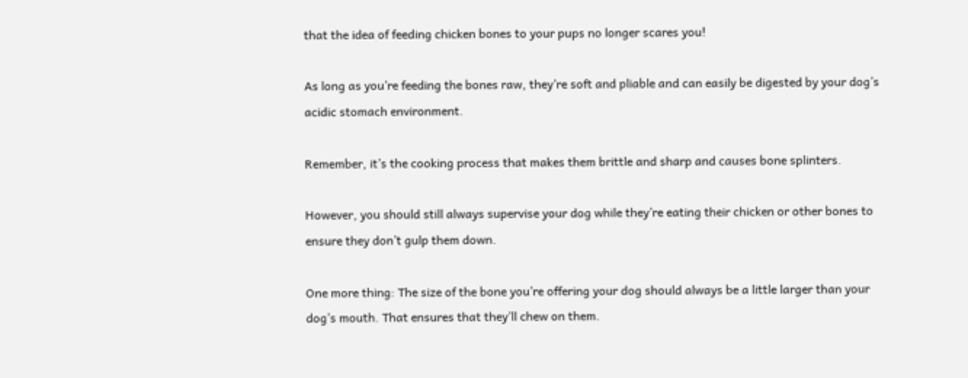that the idea of feeding chicken bones to your pups no longer scares you!

As long as you’re feeding the bones raw, they’re soft and pliable and can easily be digested by your dog’s acidic stomach environment.

Remember, it’s the cooking process that makes them brittle and sharp and causes bone splinters.

However, you should still always supervise your dog while they’re eating their chicken or other bones to ensure they don’t gulp them down.

One more thing: The size of the bone you’re offering your dog should always be a little larger than your dog’s mouth. That ensures that they’ll chew on them.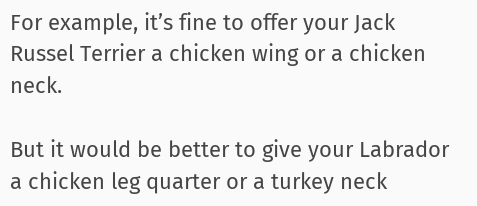For example, it’s fine to offer your Jack Russel Terrier a chicken wing or a chicken neck.

But it would be better to give your Labrador a chicken leg quarter or a turkey neck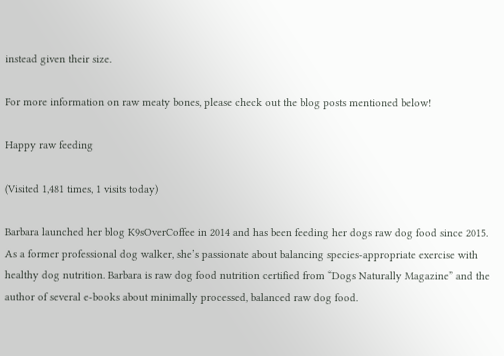instead given their size.

For more information on raw meaty bones, please check out the blog posts mentioned below!

Happy raw feeding

(Visited 1,481 times, 1 visits today)

Barbara launched her blog K9sOverCoffee in 2014 and has been feeding her dogs raw dog food since 2015. As a former professional dog walker, she’s passionate about balancing species-appropriate exercise with healthy dog nutrition. Barbara is raw dog food nutrition certified from “Dogs Naturally Magazine” and the author of several e-books about minimally processed, balanced raw dog food.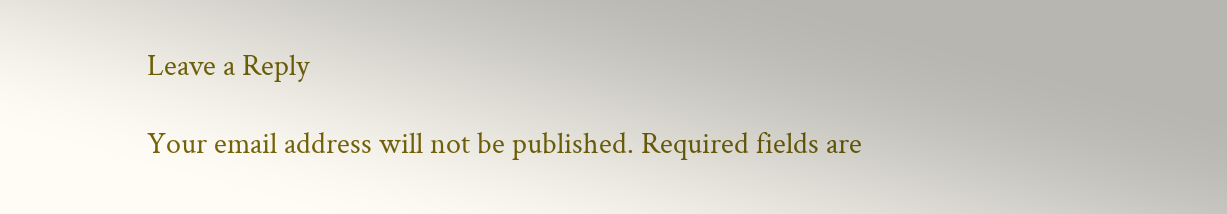Leave a Reply

Your email address will not be published. Required fields are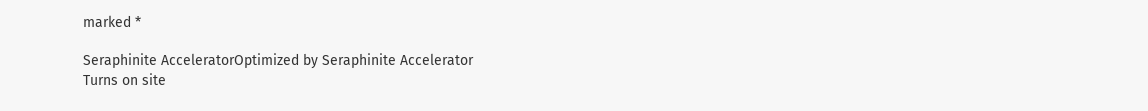marked *

Seraphinite AcceleratorOptimized by Seraphinite Accelerator
Turns on site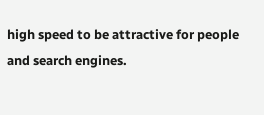high speed to be attractive for people and search engines.